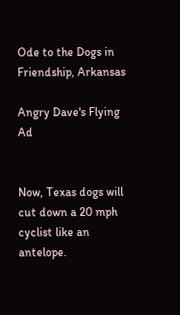Ode to the Dogs in Friendship, Arkansas

Angry Dave's Flying Ad


Now, Texas dogs will cut down a 20 mph cyclist like an antelope.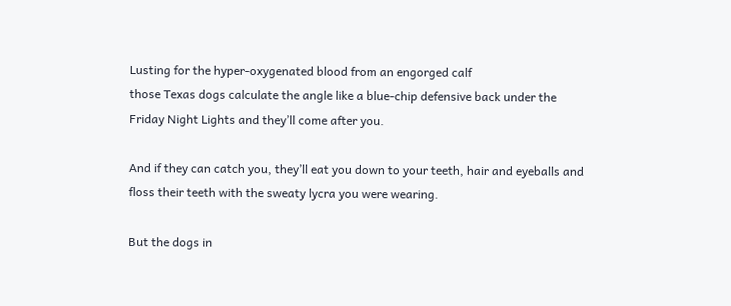Lusting for the hyper-oxygenated blood from an engorged calf
those Texas dogs calculate the angle like a blue-chip defensive back under the Friday Night Lights and they’ll come after you.

And if they can catch you, they’ll eat you down to your teeth, hair and eyeballs and floss their teeth with the sweaty lycra you were wearing.

But the dogs in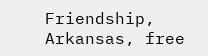Friendship, Arkansas, free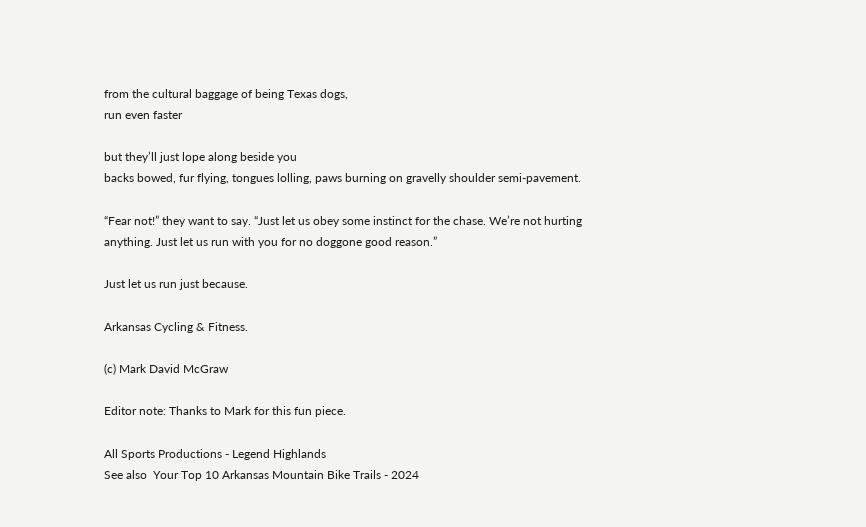from the cultural baggage of being Texas dogs,
run even faster

but they’ll just lope along beside you
backs bowed, fur flying, tongues lolling, paws burning on gravelly shoulder semi-pavement.

“Fear not!” they want to say. “Just let us obey some instinct for the chase. We’re not hurting anything. Just let us run with you for no doggone good reason.”

Just let us run just because.

Arkansas Cycling & Fitness.

(c) Mark David McGraw

Editor note: Thanks to Mark for this fun piece.

All Sports Productions - Legend Highlands
See also  Your Top 10 Arkansas Mountain Bike Trails - 2024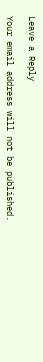Leave a Reply

Your email address will not be published.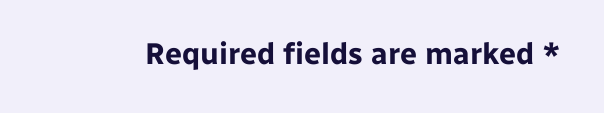Required fields are marked *